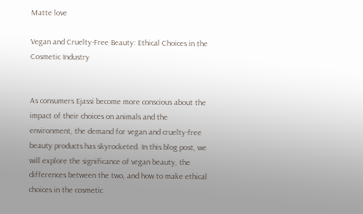Matte love

Vegan and Cruelty-Free Beauty: Ethical Choices in the Cosmetic Industry


As consumers Ejassi become more conscious about the impact of their choices on animals and the environment, the demand for vegan and cruelty-free beauty products has skyrocketed. In this blog post, we will explore the significance of vegan beauty, the differences between the two, and how to make ethical choices in the cosmetic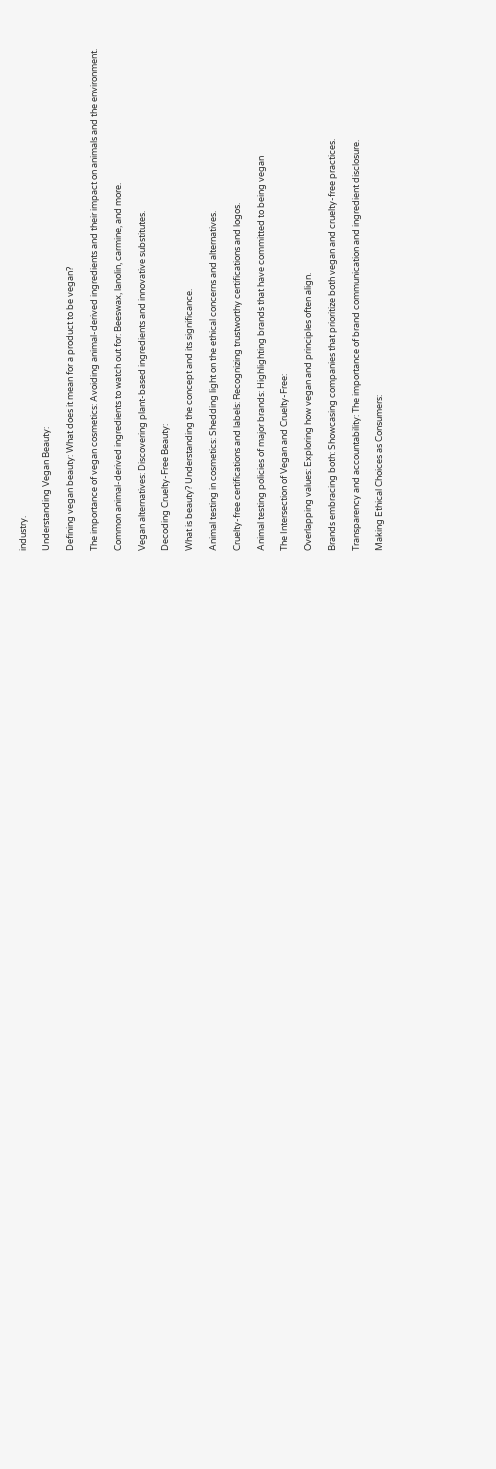industry.

Understanding Vegan Beauty:

Defining vegan beauty: What does it mean for a product to be vegan?

The importance of vegan cosmetics: Avoiding animal-derived ingredients and their impact on animals and the environment.

Common animal-derived ingredients to watch out for: Beeswax, lanolin, carmine, and more.

Vegan alternatives: Discovering plant-based ingredients and innovative substitutes.

Decoding Cruelty-Free Beauty:

What is beauty? Understanding the concept and its significance.

Animal testing in cosmetics: Shedding light on the ethical concerns and alternatives.

Cruelty-free certifications and labels: Recognizing trustworthy certifications and logos.

Animal testing policies of major brands: Highlighting brands that have committed to being vegan

The Intersection of Vegan and Cruelty-Free:

Overlapping values: Exploring how vegan and principles often align.

Brands embracing both: Showcasing companies that prioritize both vegan and cruelty-free practices.

Transparency and accountability: The importance of brand communication and ingredient disclosure.

Making Ethical Choices as Consumers: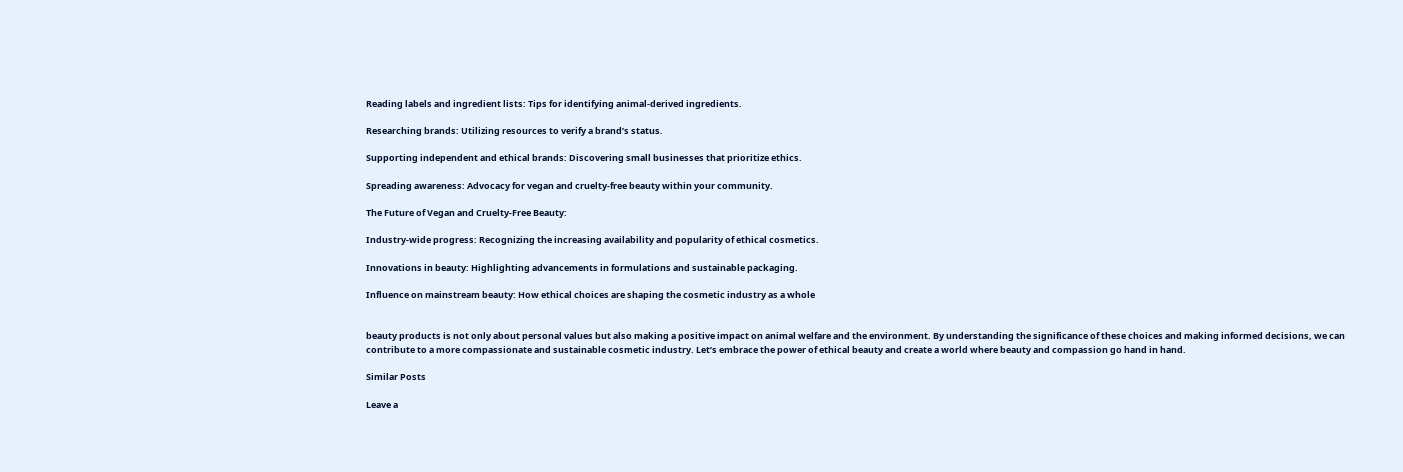Reading labels and ingredient lists: Tips for identifying animal-derived ingredients.

Researching brands: Utilizing resources to verify a brand’s status.

Supporting independent and ethical brands: Discovering small businesses that prioritize ethics.

Spreading awareness: Advocacy for vegan and cruelty-free beauty within your community.

The Future of Vegan and Cruelty-Free Beauty:

Industry-wide progress: Recognizing the increasing availability and popularity of ethical cosmetics.

Innovations in beauty: Highlighting advancements in formulations and sustainable packaging.

Influence on mainstream beauty: How ethical choices are shaping the cosmetic industry as a whole


beauty products is not only about personal values but also making a positive impact on animal welfare and the environment. By understanding the significance of these choices and making informed decisions, we can contribute to a more compassionate and sustainable cosmetic industry. Let’s embrace the power of ethical beauty and create a world where beauty and compassion go hand in hand.

Similar Posts

Leave a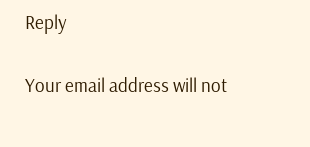Reply

Your email address will not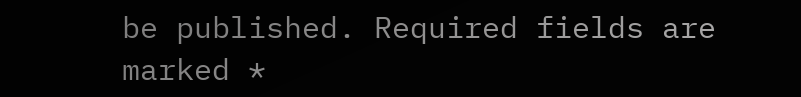be published. Required fields are marked *